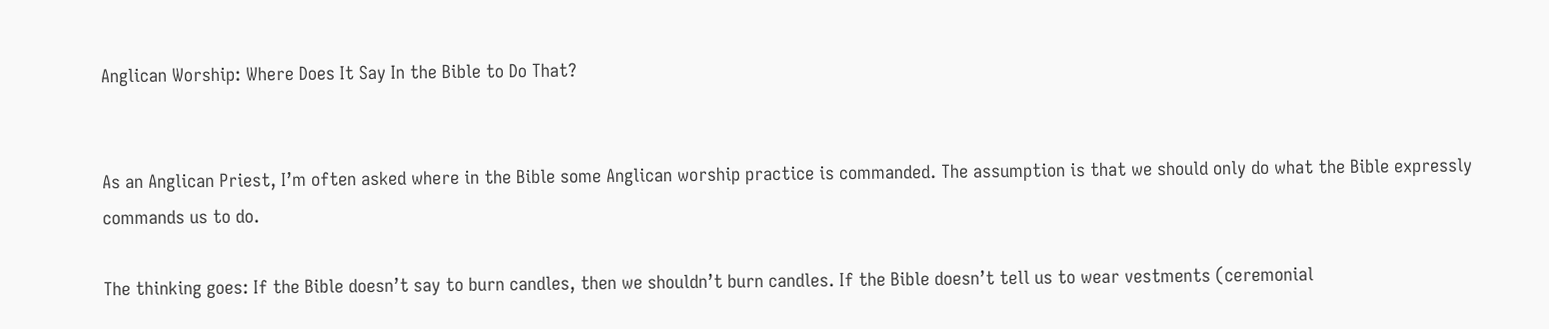Anglican Worship: Where Does It Say In the Bible to Do That?


As an Anglican Priest, I’m often asked where in the Bible some Anglican worship practice is commanded. The assumption is that we should only do what the Bible expressly commands us to do.

The thinking goes: If the Bible doesn’t say to burn candles, then we shouldn’t burn candles. If the Bible doesn’t tell us to wear vestments (ceremonial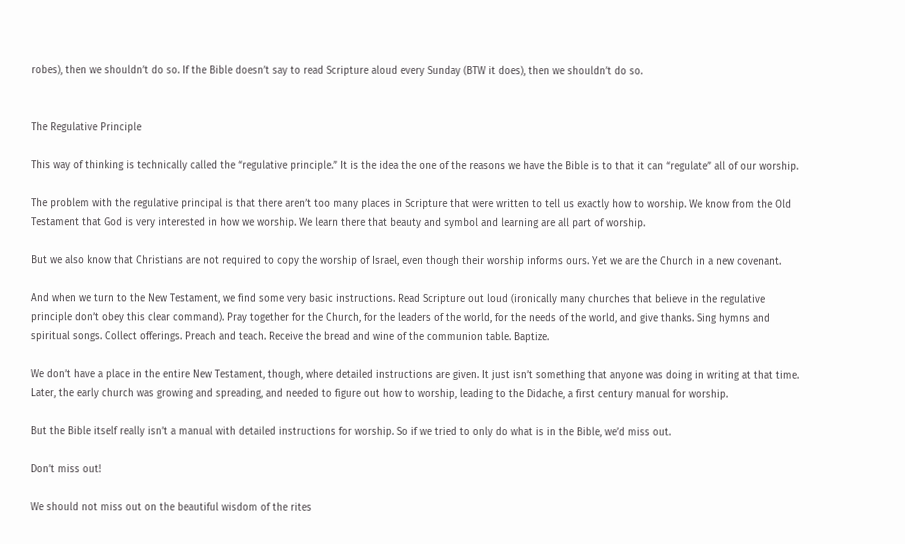robes), then we shouldn’t do so. If the Bible doesn’t say to read Scripture aloud every Sunday (BTW it does), then we shouldn’t do so.


The Regulative Principle

This way of thinking is technically called the “regulative principle.” It is the idea the one of the reasons we have the Bible is to that it can “regulate” all of our worship.

The problem with the regulative principal is that there aren’t too many places in Scripture that were written to tell us exactly how to worship. We know from the Old Testament that God is very interested in how we worship. We learn there that beauty and symbol and learning are all part of worship.

But we also know that Christians are not required to copy the worship of Israel, even though their worship informs ours. Yet we are the Church in a new covenant.

And when we turn to the New Testament, we find some very basic instructions. Read Scripture out loud (ironically many churches that believe in the regulative principle don’t obey this clear command). Pray together for the Church, for the leaders of the world, for the needs of the world, and give thanks. Sing hymns and spiritual songs. Collect offerings. Preach and teach. Receive the bread and wine of the communion table. Baptize.

We don’t have a place in the entire New Testament, though, where detailed instructions are given. It just isn’t something that anyone was doing in writing at that time. Later, the early church was growing and spreading, and needed to figure out how to worship, leading to the Didache, a first century manual for worship.

But the Bible itself really isn’t a manual with detailed instructions for worship. So if we tried to only do what is in the Bible, we’d miss out.

Don’t miss out!

We should not miss out on the beautiful wisdom of the rites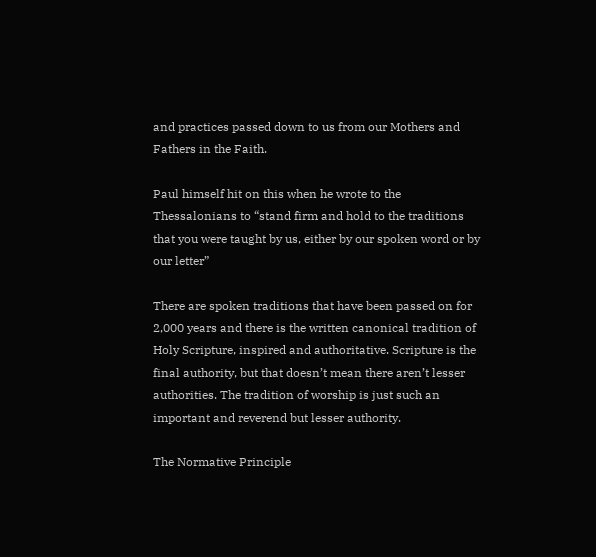and practices passed down to us from our Mothers and Fathers in the Faith.

Paul himself hit on this when he wrote to the Thessalonians to “stand firm and hold to the traditions that you were taught by us, either by our spoken word or by our letter”

There are spoken traditions that have been passed on for 2,000 years and there is the written canonical tradition of Holy Scripture, inspired and authoritative. Scripture is the final authority, but that doesn’t mean there aren’t lesser authorities. The tradition of worship is just such an important and reverend but lesser authority.

The Normative Principle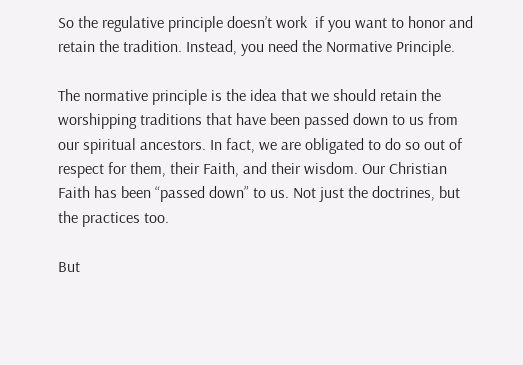So the regulative principle doesn’t work  if you want to honor and retain the tradition. Instead, you need the Normative Principle.

The normative principle is the idea that we should retain the worshipping traditions that have been passed down to us from our spiritual ancestors. In fact, we are obligated to do so out of respect for them, their Faith, and their wisdom. Our Christian Faith has been “passed down” to us. Not just the doctrines, but the practices too.

But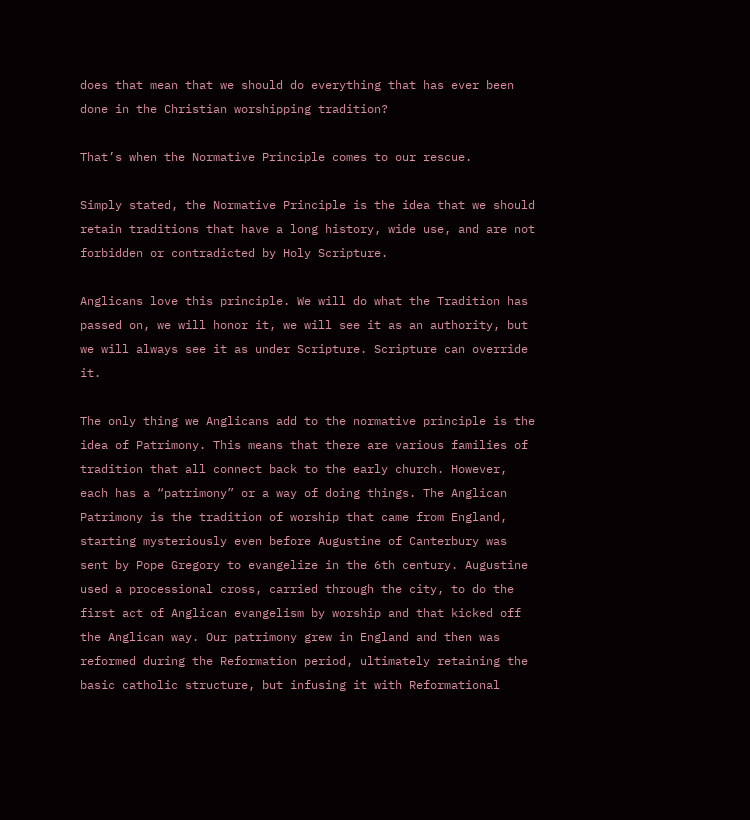does that mean that we should do everything that has ever been done in the Christian worshipping tradition?

That’s when the Normative Principle comes to our rescue.

Simply stated, the Normative Principle is the idea that we should retain traditions that have a long history, wide use, and are not forbidden or contradicted by Holy Scripture.

Anglicans love this principle. We will do what the Tradition has passed on, we will honor it, we will see it as an authority, but we will always see it as under Scripture. Scripture can override it.

The only thing we Anglicans add to the normative principle is the idea of Patrimony. This means that there are various families of tradition that all connect back to the early church. However, each has a “patrimony” or a way of doing things. The Anglican Patrimony is the tradition of worship that came from England, starting mysteriously even before Augustine of Canterbury was sent by Pope Gregory to evangelize in the 6th century. Augustine used a processional cross, carried through the city, to do the first act of Anglican evangelism by worship and that kicked off the Anglican way. Our patrimony grew in England and then was reformed during the Reformation period, ultimately retaining the basic catholic structure, but infusing it with Reformational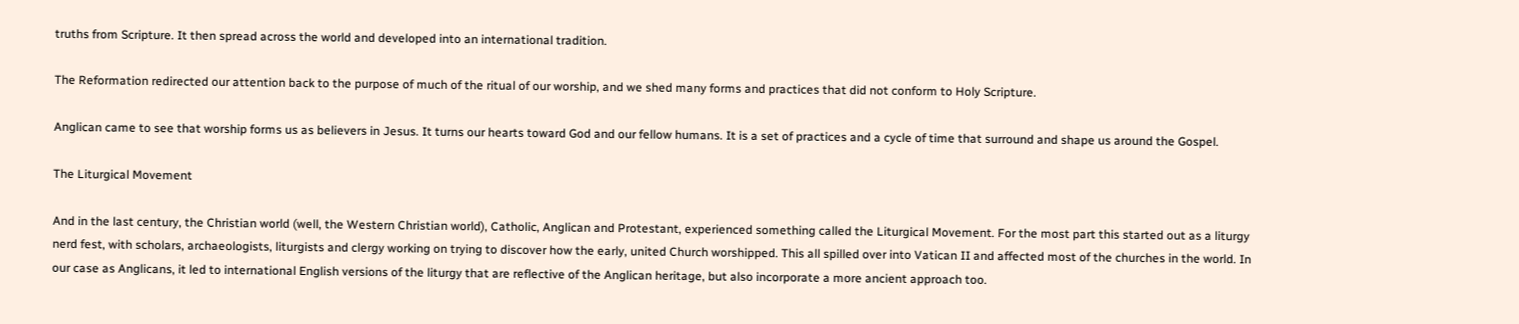truths from Scripture. It then spread across the world and developed into an international tradition.

The Reformation redirected our attention back to the purpose of much of the ritual of our worship, and we shed many forms and practices that did not conform to Holy Scripture.

Anglican came to see that worship forms us as believers in Jesus. It turns our hearts toward God and our fellow humans. It is a set of practices and a cycle of time that surround and shape us around the Gospel.

The Liturgical Movement

And in the last century, the Christian world (well, the Western Christian world), Catholic, Anglican and Protestant, experienced something called the Liturgical Movement. For the most part this started out as a liturgy nerd fest, with scholars, archaeologists, liturgists and clergy working on trying to discover how the early, united Church worshipped. This all spilled over into Vatican II and affected most of the churches in the world. In our case as Anglicans, it led to international English versions of the liturgy that are reflective of the Anglican heritage, but also incorporate a more ancient approach too.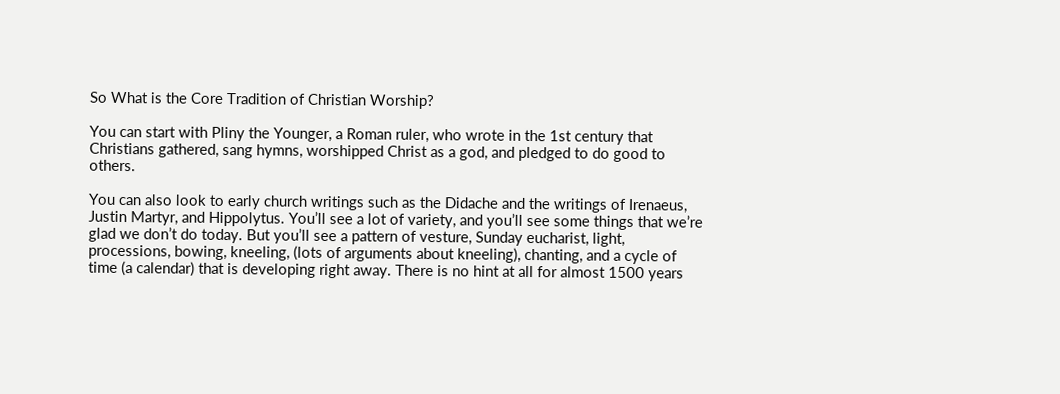So What is the Core Tradition of Christian Worship?

You can start with Pliny the Younger, a Roman ruler, who wrote in the 1st century that Christians gathered, sang hymns, worshipped Christ as a god, and pledged to do good to others.

You can also look to early church writings such as the Didache and the writings of Irenaeus, Justin Martyr, and Hippolytus. You’ll see a lot of variety, and you’ll see some things that we’re glad we don’t do today. But you’ll see a pattern of vesture, Sunday eucharist, light, processions, bowing, kneeling, (lots of arguments about kneeling), chanting, and a cycle of time (a calendar) that is developing right away. There is no hint at all for almost 1500 years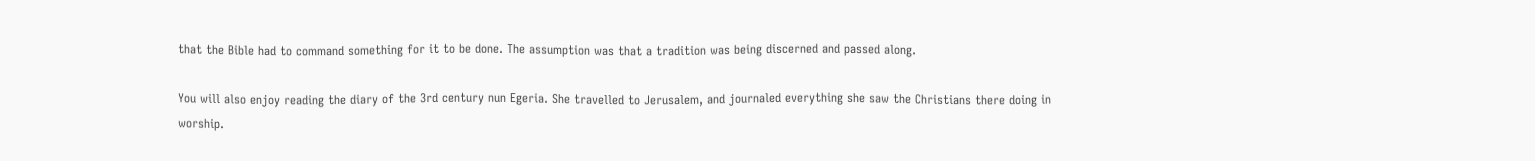that the Bible had to command something for it to be done. The assumption was that a tradition was being discerned and passed along.

You will also enjoy reading the diary of the 3rd century nun Egeria. She travelled to Jerusalem, and journaled everything she saw the Christians there doing in worship.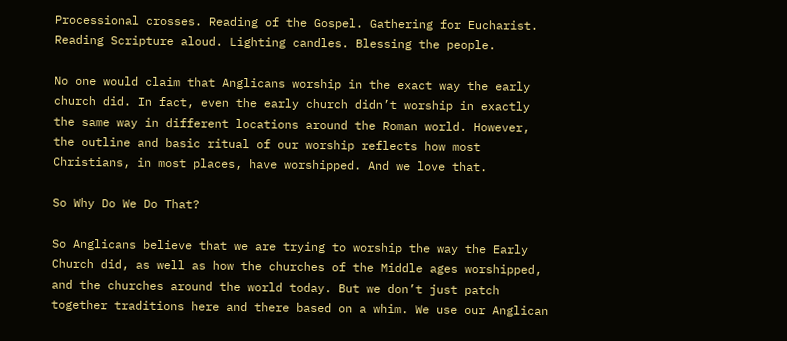Processional crosses. Reading of the Gospel. Gathering for Eucharist. Reading Scripture aloud. Lighting candles. Blessing the people.

No one would claim that Anglicans worship in the exact way the early church did. In fact, even the early church didn’t worship in exactly the same way in different locations around the Roman world. However, the outline and basic ritual of our worship reflects how most Christians, in most places, have worshipped. And we love that.

So Why Do We Do That?

So Anglicans believe that we are trying to worship the way the Early Church did, as well as how the churches of the Middle ages worshipped, and the churches around the world today. But we don’t just patch together traditions here and there based on a whim. We use our Anglican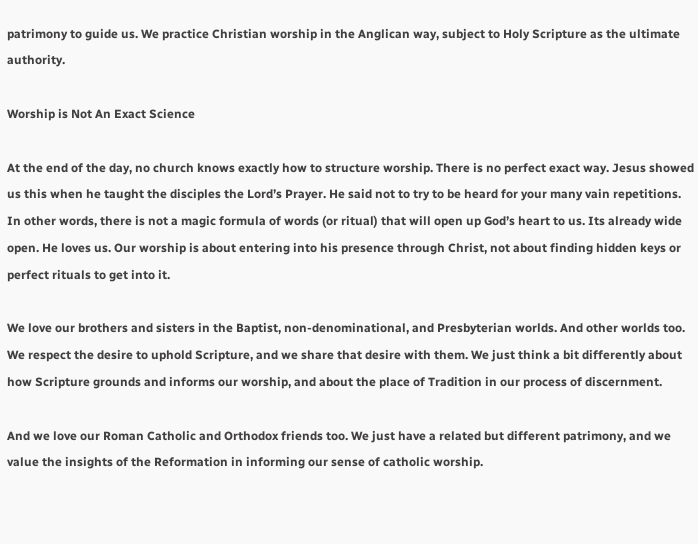patrimony to guide us. We practice Christian worship in the Anglican way, subject to Holy Scripture as the ultimate authority.

Worship is Not An Exact Science

At the end of the day, no church knows exactly how to structure worship. There is no perfect exact way. Jesus showed us this when he taught the disciples the Lord’s Prayer. He said not to try to be heard for your many vain repetitions. In other words, there is not a magic formula of words (or ritual) that will open up God’s heart to us. Its already wide open. He loves us. Our worship is about entering into his presence through Christ, not about finding hidden keys or perfect rituals to get into it.

We love our brothers and sisters in the Baptist, non-denominational, and Presbyterian worlds. And other worlds too. We respect the desire to uphold Scripture, and we share that desire with them. We just think a bit differently about how Scripture grounds and informs our worship, and about the place of Tradition in our process of discernment.

And we love our Roman Catholic and Orthodox friends too. We just have a related but different patrimony, and we value the insights of the Reformation in informing our sense of catholic worship.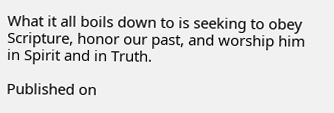What it all boils down to is seeking to obey Scripture, honor our past, and worship him in Spirit and in Truth.

Published on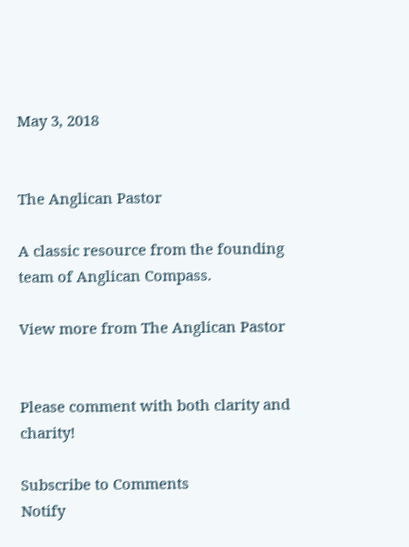May 3, 2018


The Anglican Pastor

A classic resource from the founding team of Anglican Compass.

View more from The Anglican Pastor


Please comment with both clarity and charity!

Subscribe to Comments
Notify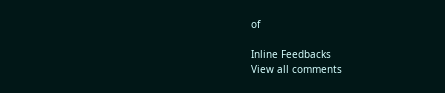of

Inline Feedbacks
View all comments